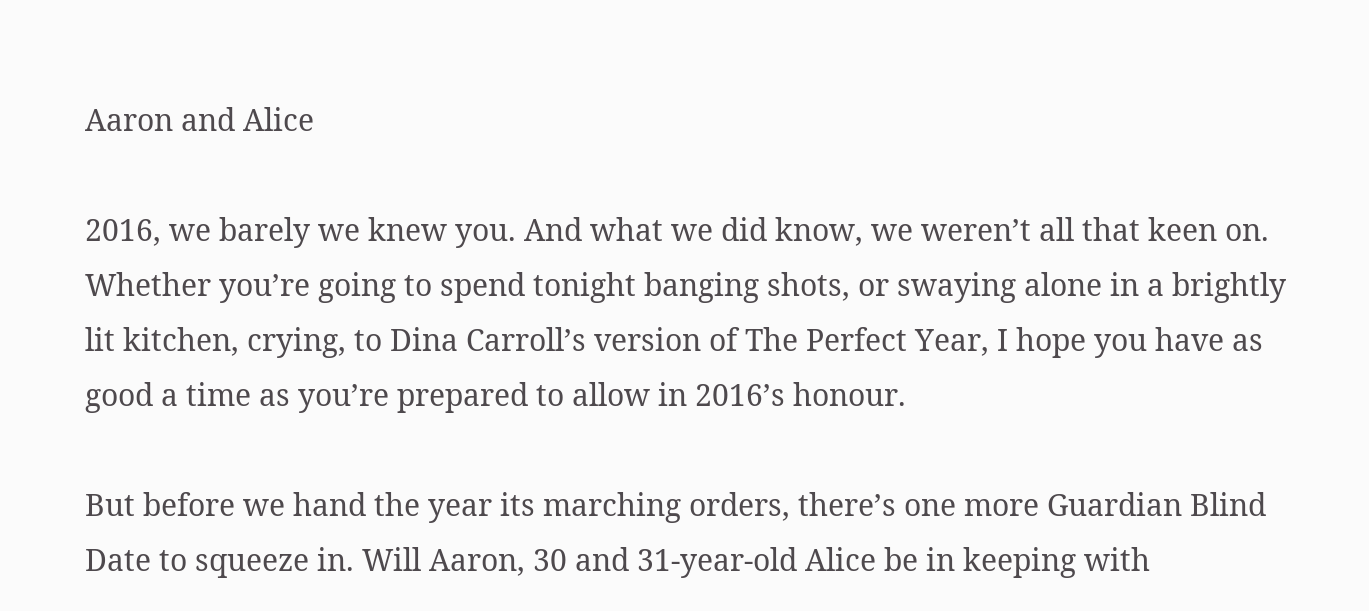Aaron and Alice

2016, we barely we knew you. And what we did know, we weren’t all that keen on. Whether you’re going to spend tonight banging shots, or swaying alone in a brightly lit kitchen, crying, to Dina Carroll’s version of The Perfect Year, I hope you have as good a time as you’re prepared to allow in 2016’s honour.

But before we hand the year its marching orders, there’s one more Guardian Blind Date to squeeze in. Will Aaron, 30 and 31-year-old Alice be in keeping with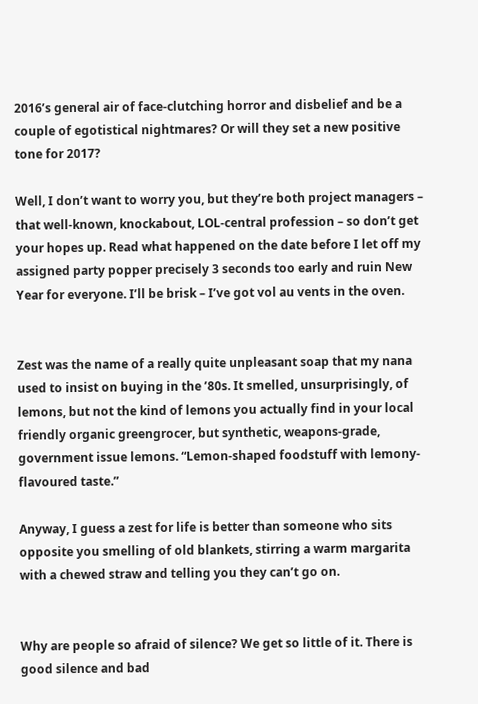2016’s general air of face-clutching horror and disbelief and be a couple of egotistical nightmares? Or will they set a new positive tone for 2017?

Well, I don’t want to worry you, but they’re both project managers – that well-known, knockabout, LOL-central profession – so don’t get your hopes up. Read what happened on the date before I let off my assigned party popper precisely 3 seconds too early and ruin New Year for everyone. I’ll be brisk – I’ve got vol au vents in the oven.


Zest was the name of a really quite unpleasant soap that my nana used to insist on buying in the ’80s. It smelled, unsurprisingly, of lemons, but not the kind of lemons you actually find in your local friendly organic greengrocer, but synthetic, weapons-grade, government issue lemons. “Lemon-shaped foodstuff with lemony-flavoured taste.”

Anyway, I guess a zest for life is better than someone who sits opposite you smelling of old blankets, stirring a warm margarita with a chewed straw and telling you they can’t go on.


Why are people so afraid of silence? We get so little of it. There is good silence and bad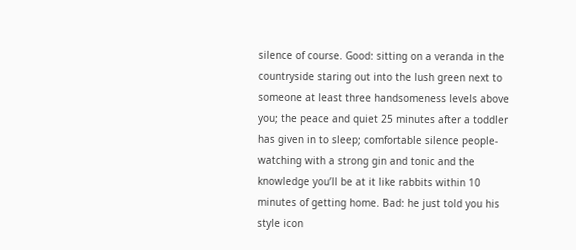silence of course. Good: sitting on a veranda in the countryside staring out into the lush green next to someone at least three handsomeness levels above you; the peace and quiet 25 minutes after a toddler has given in to sleep; comfortable silence people-watching with a strong gin and tonic and the knowledge you’ll be at it like rabbits within 10 minutes of getting home. Bad: he just told you his style icon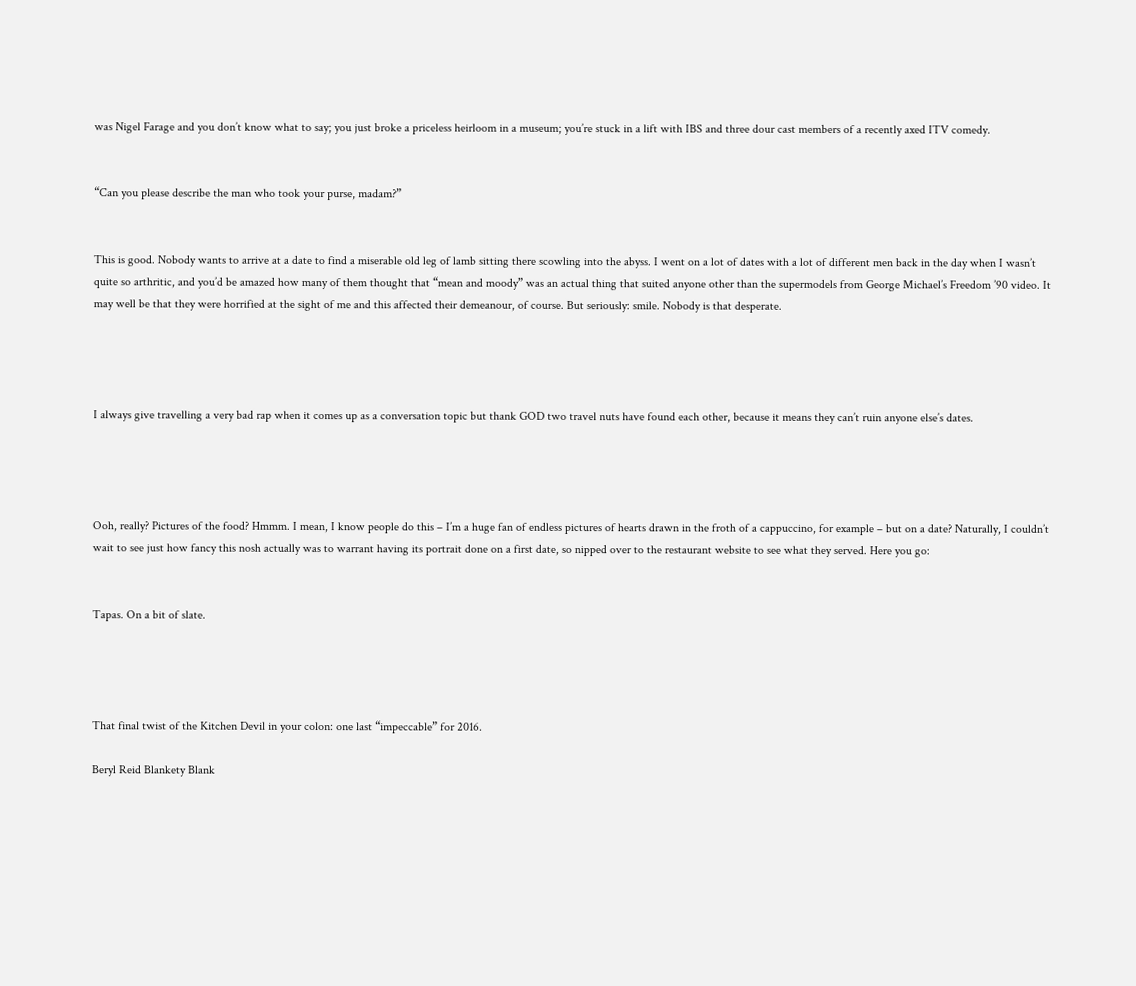was Nigel Farage and you don’t know what to say; you just broke a priceless heirloom in a museum; you’re stuck in a lift with IBS and three dour cast members of a recently axed ITV comedy.


“Can you please describe the man who took your purse, madam?”


This is good. Nobody wants to arrive at a date to find a miserable old leg of lamb sitting there scowling into the abyss. I went on a lot of dates with a lot of different men back in the day when I wasn’t quite so arthritic, and you’d be amazed how many of them thought that “mean and moody” was an actual thing that suited anyone other than the supermodels from George Michael’s Freedom ’90 video. It may well be that they were horrified at the sight of me and this affected their demeanour, of course. But seriously: smile. Nobody is that desperate.




I always give travelling a very bad rap when it comes up as a conversation topic but thank GOD two travel nuts have found each other, because it means they can’t ruin anyone else’s dates.




Ooh, really? Pictures of the food? Hmmm. I mean, I know people do this – I’m a huge fan of endless pictures of hearts drawn in the froth of a cappuccino, for example – but on a date? Naturally, I couldn’t wait to see just how fancy this nosh actually was to warrant having its portrait done on a first date, so nipped over to the restaurant website to see what they served. Here you go:


Tapas. On a bit of slate.




That final twist of the Kitchen Devil in your colon: one last “impeccable” for 2016.

Beryl Reid Blankety Blank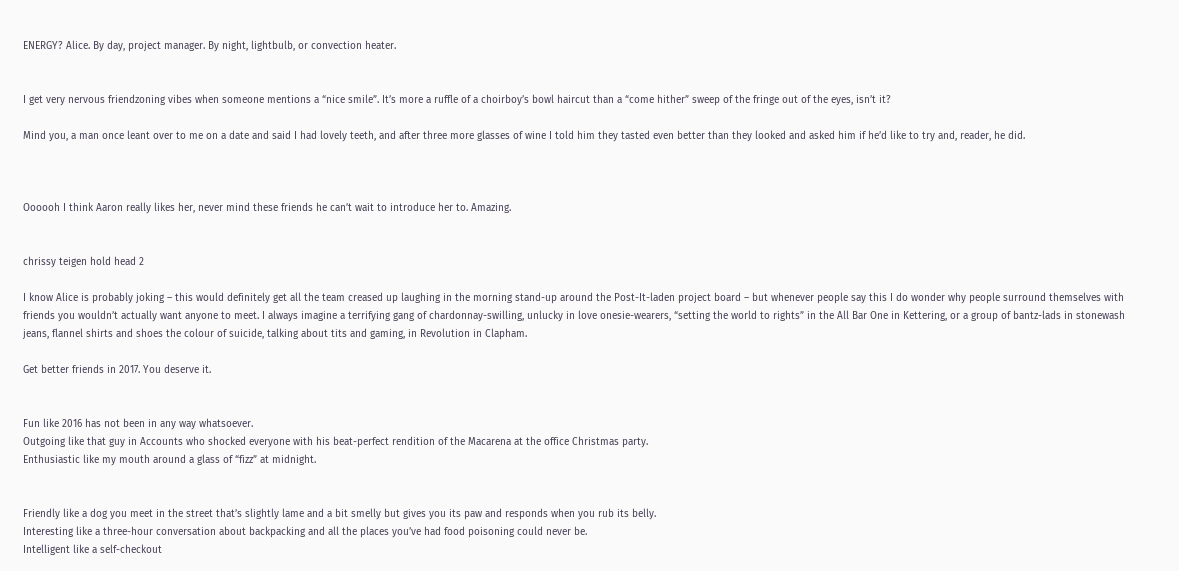ENERGY? Alice. By day, project manager. By night, lightbulb, or convection heater.


I get very nervous friendzoning vibes when someone mentions a “nice smile”. It’s more a ruffle of a choirboy’s bowl haircut than a “come hither” sweep of the fringe out of the eyes, isn’t it?

Mind you, a man once leant over to me on a date and said I had lovely teeth, and after three more glasses of wine I told him they tasted even better than they looked and asked him if he’d like to try and, reader, he did.



Oooooh I think Aaron really likes her, never mind these friends he can’t wait to introduce her to. Amazing.


chrissy teigen hold head 2

I know Alice is probably joking – this would definitely get all the team creased up laughing in the morning stand-up around the Post-It-laden project board – but whenever people say this I do wonder why people surround themselves with friends you wouldn’t actually want anyone to meet. I always imagine a terrifying gang of chardonnay-swilling, unlucky in love onesie-wearers, “setting the world to rights” in the All Bar One in Kettering, or a group of bantz-lads in stonewash  jeans, flannel shirts and shoes the colour of suicide, talking about tits and gaming, in Revolution in Clapham.

Get better friends in 2017. You deserve it.


Fun like 2016 has not been in any way whatsoever.
Outgoing like that guy in Accounts who shocked everyone with his beat-perfect rendition of the Macarena at the office Christmas party.
Enthusiastic like my mouth around a glass of “fizz” at midnight.


Friendly like a dog you meet in the street that’s slightly lame and a bit smelly but gives you its paw and responds when you rub its belly.
Interesting like a three-hour conversation about backpacking and all the places you’ve had food poisoning could never be.
Intelligent like a self-checkout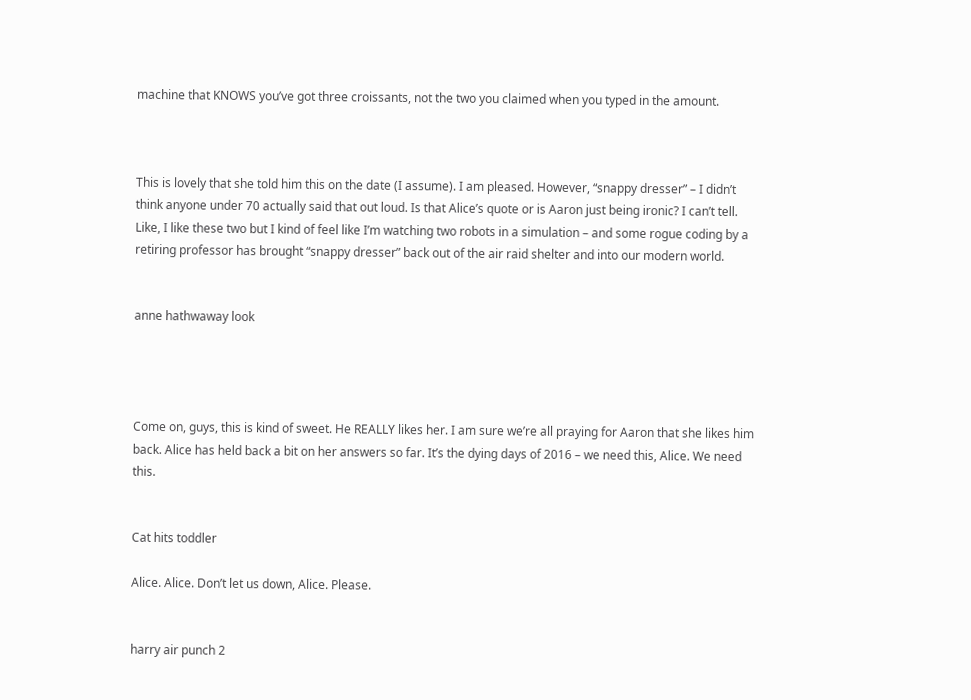machine that KNOWS you’ve got three croissants, not the two you claimed when you typed in the amount.



This is lovely that she told him this on the date (I assume). I am pleased. However, “snappy dresser” – I didn’t think anyone under 70 actually said that out loud. Is that Alice’s quote or is Aaron just being ironic? I can’t tell. Like, I like these two but I kind of feel like I’m watching two robots in a simulation – and some rogue coding by a retiring professor has brought “snappy dresser” back out of the air raid shelter and into our modern world.


anne hathwaway look




Come on, guys, this is kind of sweet. He REALLY likes her. I am sure we’re all praying for Aaron that she likes him back. Alice has held back a bit on her answers so far. It’s the dying days of 2016 – we need this, Alice. We need this.


Cat hits toddler

Alice. Alice. Don’t let us down, Alice. Please.


harry air punch 2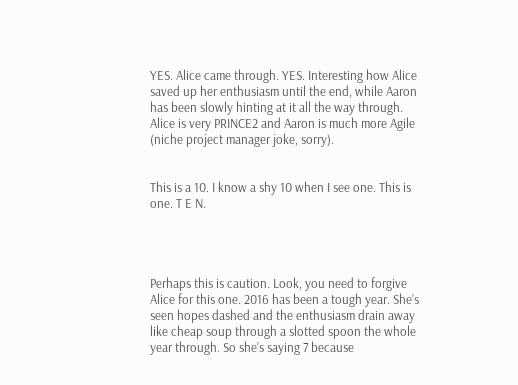YES. Alice came through. YES. Interesting how Alice saved up her enthusiasm until the end, while Aaron has been slowly hinting at it all the way through. Alice is very PRINCE2 and Aaron is much more Agile (niche project manager joke, sorry).


This is a 10. I know a shy 10 when I see one. This is one. T E N.




Perhaps this is caution. Look, you need to forgive Alice for this one. 2016 has been a tough year. She’s seen hopes dashed and the enthusiasm drain away like cheap soup through a slotted spoon the whole year through. So she’s saying 7 because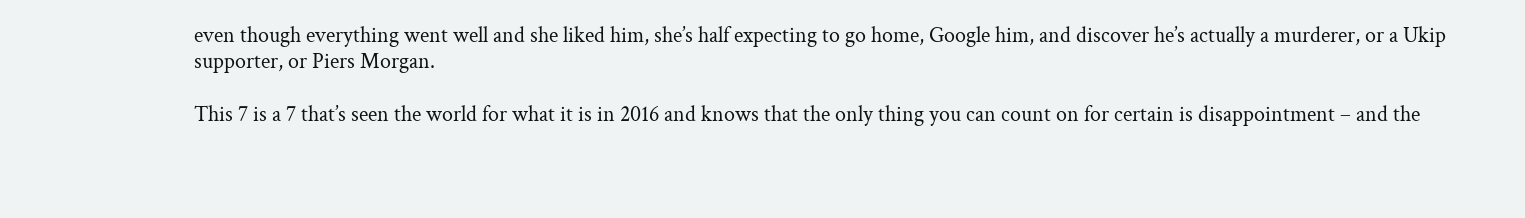even though everything went well and she liked him, she’s half expecting to go home, Google him, and discover he’s actually a murderer, or a Ukip supporter, or Piers Morgan.

This 7 is a 7 that’s seen the world for what it is in 2016 and knows that the only thing you can count on for certain is disappointment – and the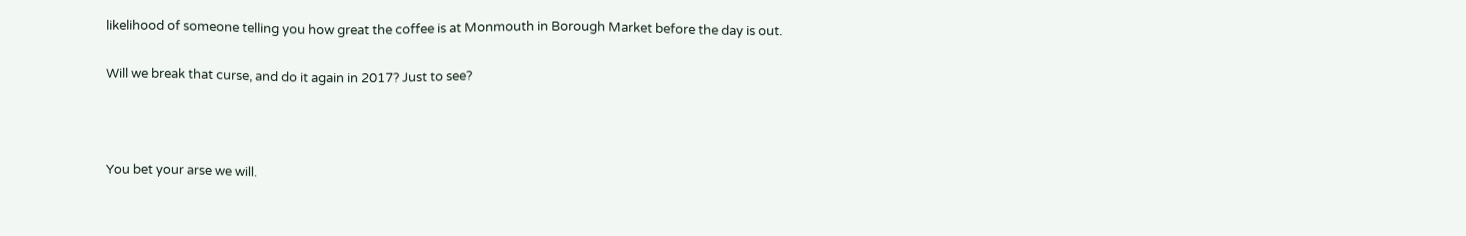likelihood of someone telling you how great the coffee is at Monmouth in Borough Market before the day is out.

Will we break that curse, and do it again in 2017? Just to see?



You bet your arse we will.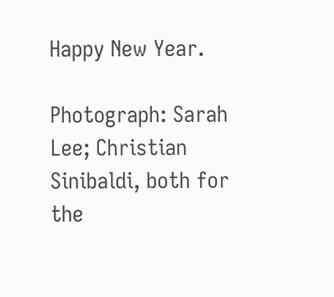Happy New Year.

Photograph: Sarah Lee; Christian Sinibaldi, both for the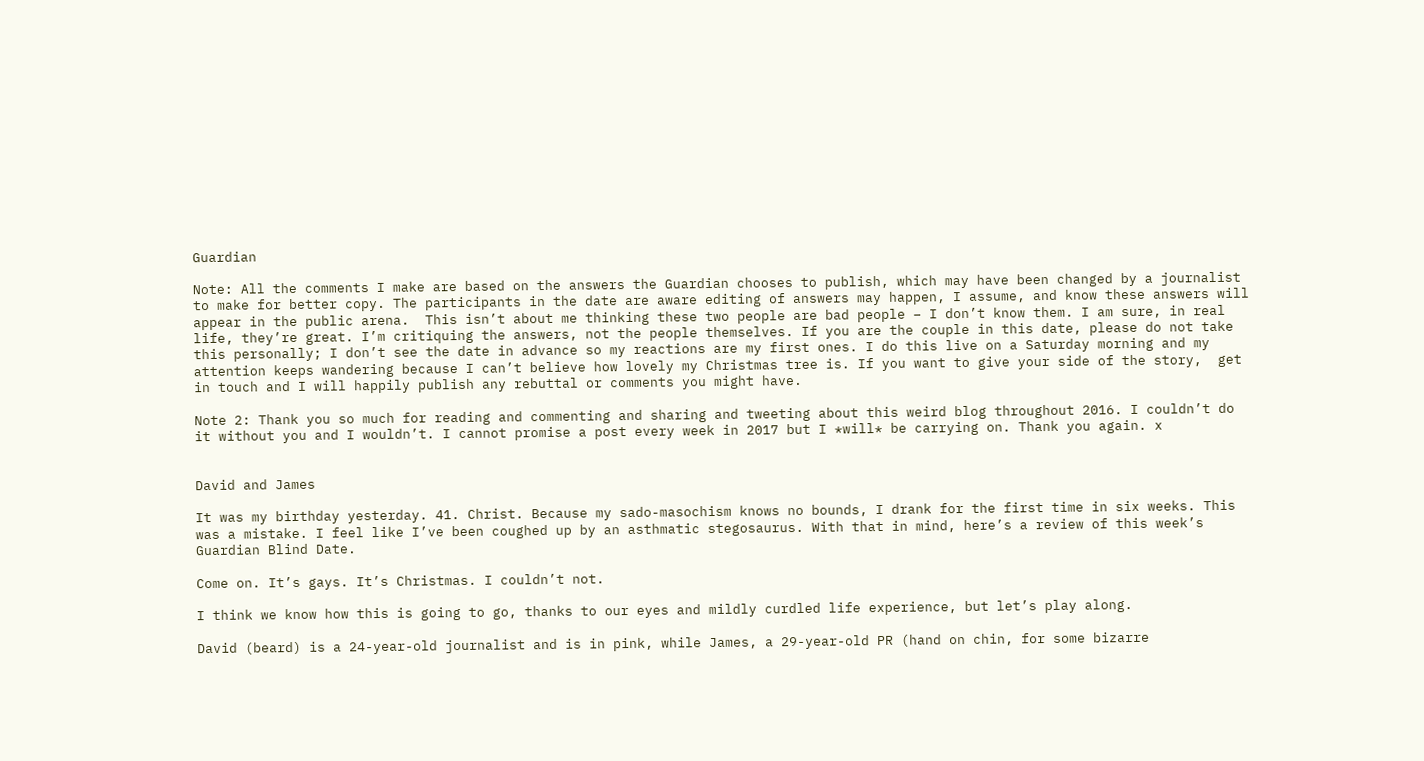Guardian

Note: All the comments I make are based on the answers the Guardian chooses to publish, which may have been changed by a journalist to make for better copy. The participants in the date are aware editing of answers may happen, I assume, and know these answers will appear in the public arena.  This isn’t about me thinking these two people are bad people – I don’t know them. I am sure, in real life, they’re great. I’m critiquing the answers, not the people themselves. If you are the couple in this date, please do not take this personally; I don’t see the date in advance so my reactions are my first ones. I do this live on a Saturday morning and my attention keeps wandering because I can’t believe how lovely my Christmas tree is. If you want to give your side of the story,  get in touch and I will happily publish any rebuttal or comments you might have.

Note 2: Thank you so much for reading and commenting and sharing and tweeting about this weird blog throughout 2016. I couldn’t do it without you and I wouldn’t. I cannot promise a post every week in 2017 but I *will* be carrying on. Thank you again. x


David and James

It was my birthday yesterday. 41. Christ. Because my sado-masochism knows no bounds, I drank for the first time in six weeks. This was a mistake. I feel like I’ve been coughed up by an asthmatic stegosaurus. With that in mind, here’s a review of this week’s Guardian Blind Date.

Come on. It’s gays. It’s Christmas. I couldn’t not.

I think we know how this is going to go, thanks to our eyes and mildly curdled life experience, but let’s play along.

David (beard) is a 24-year-old journalist and is in pink, while James, a 29-year-old PR (hand on chin, for some bizarre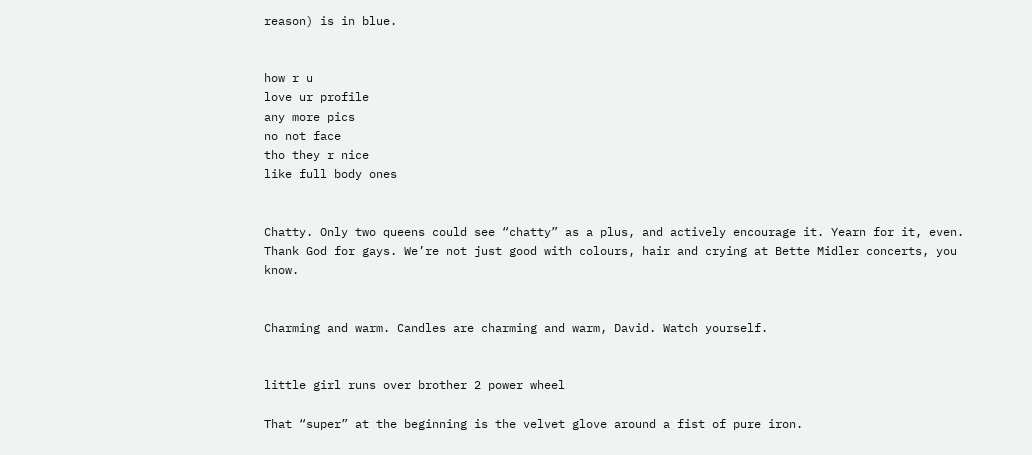reason) is in blue.


how r u
love ur profile
any more pics
no not face
tho they r nice
like full body ones


Chatty. Only two queens could see “chatty” as a plus, and actively encourage it. Yearn for it, even. Thank God for gays. We’re not just good with colours, hair and crying at Bette Midler concerts, you know.


Charming and warm. Candles are charming and warm, David. Watch yourself.


little girl runs over brother 2 power wheel

That “super” at the beginning is the velvet glove around a fist of pure iron.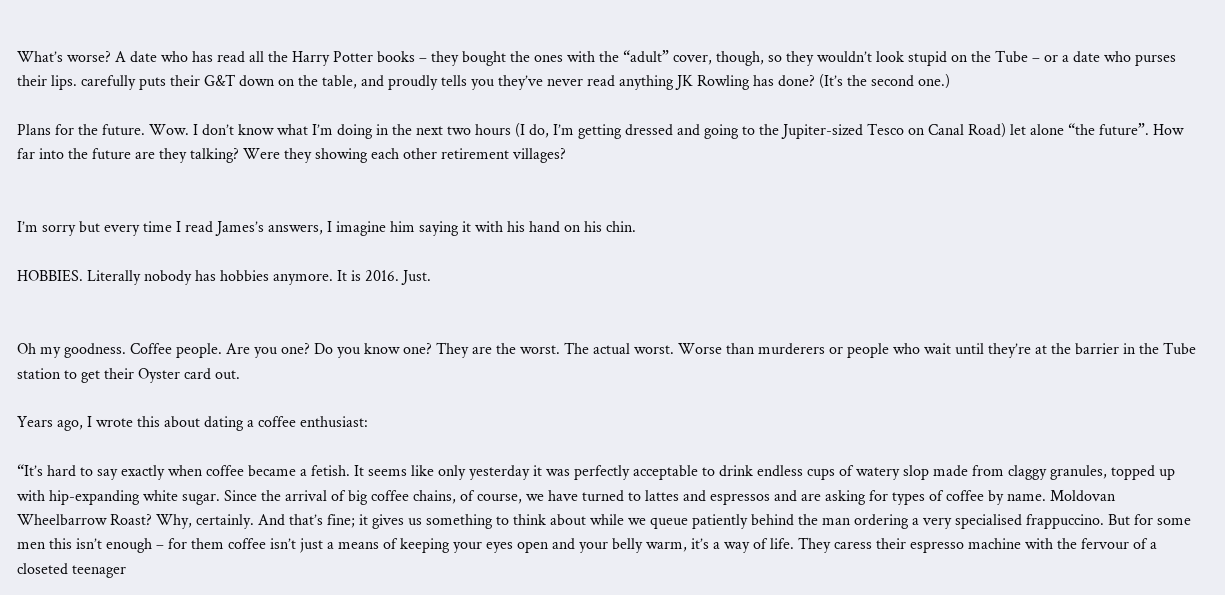What’s worse? A date who has read all the Harry Potter books – they bought the ones with the “adult” cover, though, so they wouldn’t look stupid on the Tube – or a date who purses their lips. carefully puts their G&T down on the table, and proudly tells you they’ve never read anything JK Rowling has done? (It’s the second one.)

Plans for the future. Wow. I don’t know what I’m doing in the next two hours (I do, I’m getting dressed and going to the Jupiter-sized Tesco on Canal Road) let alone “the future”. How far into the future are they talking? Were they showing each other retirement villages?


I’m sorry but every time I read James’s answers, I imagine him saying it with his hand on his chin.

HOBBIES. Literally nobody has hobbies anymore. It is 2016. Just.


Oh my goodness. Coffee people. Are you one? Do you know one? They are the worst. The actual worst. Worse than murderers or people who wait until they’re at the barrier in the Tube station to get their Oyster card out.

Years ago, I wrote this about dating a coffee enthusiast:

“It’s hard to say exactly when coffee became a fetish. It seems like only yesterday it was perfectly acceptable to drink endless cups of watery slop made from claggy granules, topped up with hip-expanding white sugar. Since the arrival of big coffee chains, of course, we have turned to lattes and espressos and are asking for types of coffee by name. Moldovan Wheelbarrow Roast? Why, certainly. And that’s fine; it gives us something to think about while we queue patiently behind the man ordering a very specialised frappuccino. But for some men this isn’t enough – for them coffee isn’t just a means of keeping your eyes open and your belly warm, it’s a way of life. They caress their espresso machine with the fervour of a closeted teenager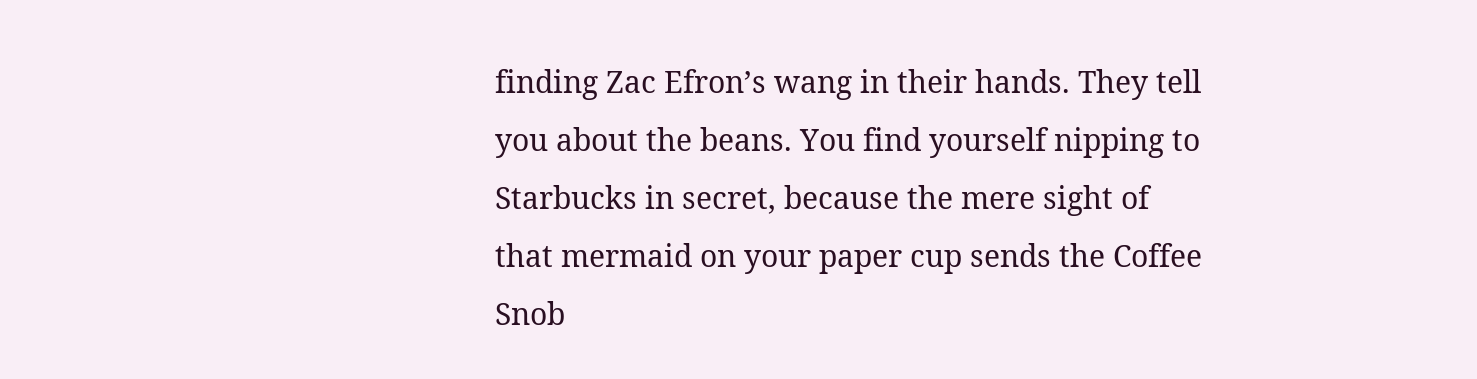finding Zac Efron’s wang in their hands. They tell you about the beans. You find yourself nipping to Starbucks in secret, because the mere sight of that mermaid on your paper cup sends the Coffee Snob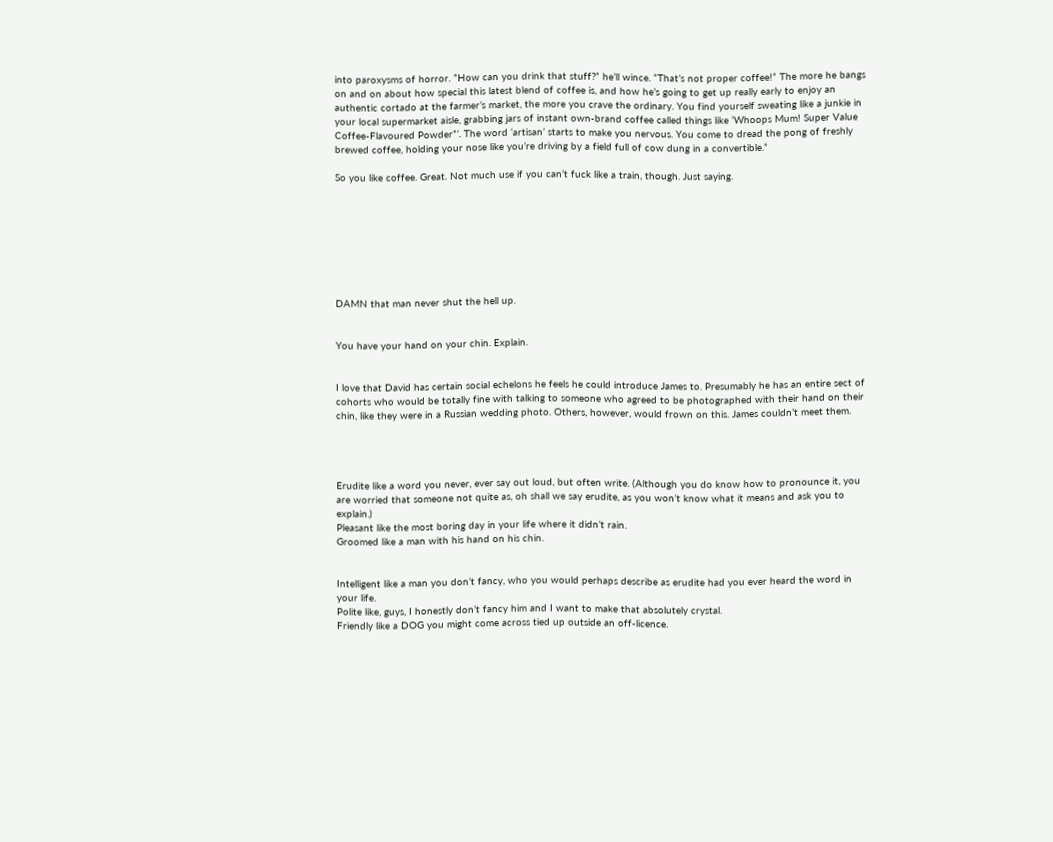into paroxysms of horror. “How can you drink that stuff?” he’ll wince. “That’s not proper coffee!” The more he bangs on and on about how special this latest blend of coffee is, and how he’s going to get up really early to enjoy an authentic cortado at the farmer’s market, the more you crave the ordinary. You find yourself sweating like a junkie in your local supermarket aisle, grabbing jars of instant own-brand coffee called things like ‘Whoops Mum! Super Value Coffee-Flavoured Powder”’. The word ‘artisan’ starts to make you nervous. You come to dread the pong of freshly brewed coffee, holding your nose like you’re driving by a field full of cow dung in a convertible.”

So you like coffee. Great. Not much use if you can’t fuck like a train, though. Just saying.








DAMN that man never shut the hell up.


You have your hand on your chin. Explain.


I love that David has certain social echelons he feels he could introduce James to. Presumably he has an entire sect of cohorts who would be totally fine with talking to someone who agreed to be photographed with their hand on their chin, like they were in a Russian wedding photo. Others, however, would frown on this. James couldn’t meet them.




Erudite like a word you never, ever say out loud, but often write. (Although you do know how to pronounce it, you are worried that someone not quite as, oh shall we say erudite, as you won’t know what it means and ask you to explain.)
Pleasant like the most boring day in your life where it didn’t rain.
Groomed like a man with his hand on his chin.


Intelligent like a man you don’t fancy, who you would perhaps describe as erudite had you ever heard the word in your life.
Polite like, guys, I honestly don’t fancy him and I want to make that absolutely crystal.
Friendly like a DOG you might come across tied up outside an off-licence.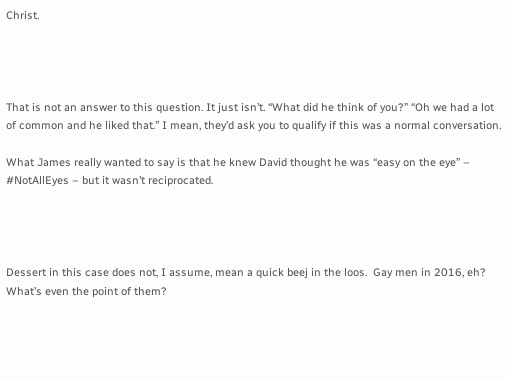Christ.




That is not an answer to this question. It just isn’t. “What did he think of you?” “Oh we had a lot of common and he liked that.” I mean, they’d ask you to qualify if this was a normal conversation.

What James really wanted to say is that he knew David thought he was “easy on the eye” – #NotAllEyes – but it wasn’t reciprocated.




Dessert in this case does not, I assume, mean a quick beej in the loos.  Gay men in 2016, eh? What’s even the point of them?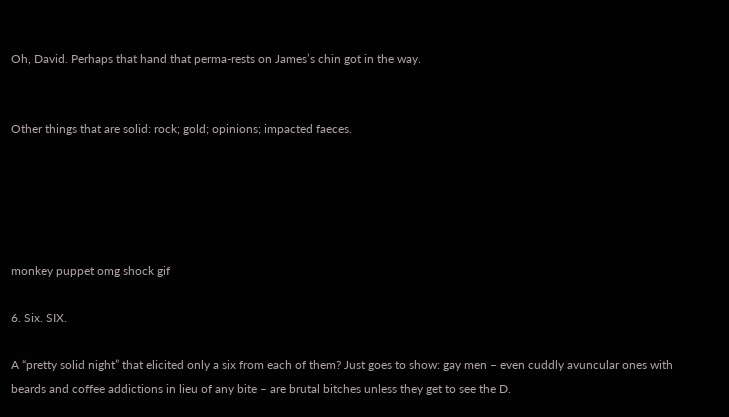Oh, David. Perhaps that hand that perma-rests on James’s chin got in the way.


Other things that are solid: rock; gold; opinions; impacted faeces.





monkey puppet omg shock gif

6. Six. SIX.

A “pretty solid night” that elicited only a six from each of them? Just goes to show: gay men – even cuddly avuncular ones with beards and coffee addictions in lieu of any bite – are brutal bitches unless they get to see the D.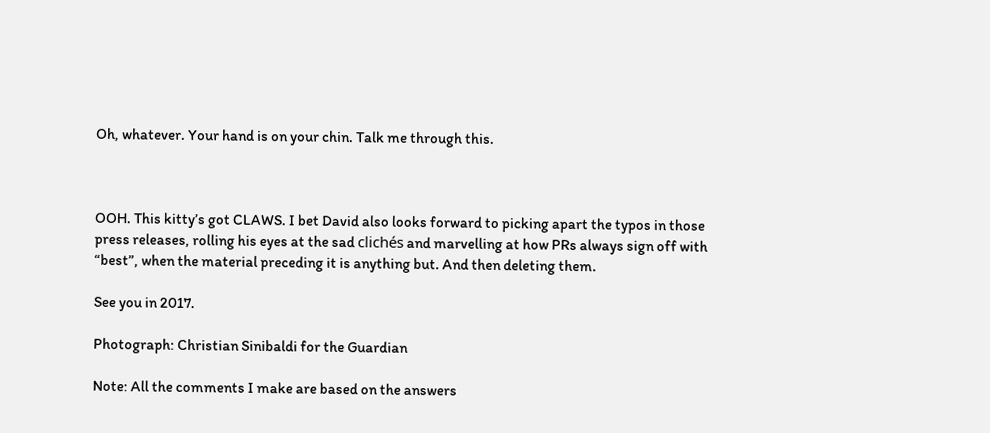Oh, whatever. Your hand is on your chin. Talk me through this.



OOH. This kitty’s got CLAWS. I bet David also looks forward to picking apart the typos in those press releases, rolling his eyes at the sad clichés and marvelling at how PRs always sign off with “best”, when the material preceding it is anything but. And then deleting them.

See you in 2017.

Photograph: Christian Sinibaldi for the Guardian

Note: All the comments I make are based on the answers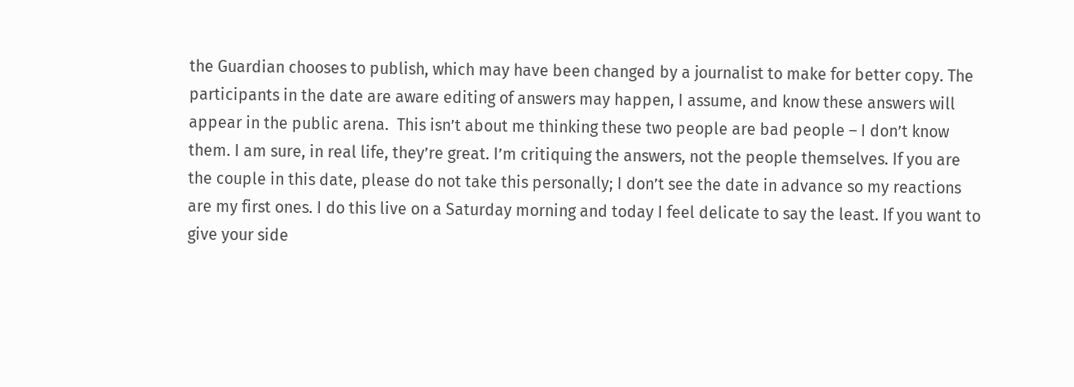the Guardian chooses to publish, which may have been changed by a journalist to make for better copy. The participants in the date are aware editing of answers may happen, I assume, and know these answers will appear in the public arena.  This isn’t about me thinking these two people are bad people – I don’t know them. I am sure, in real life, they’re great. I’m critiquing the answers, not the people themselves. If you are the couple in this date, please do not take this personally; I don’t see the date in advance so my reactions are my first ones. I do this live on a Saturday morning and today I feel delicate to say the least. If you want to give your side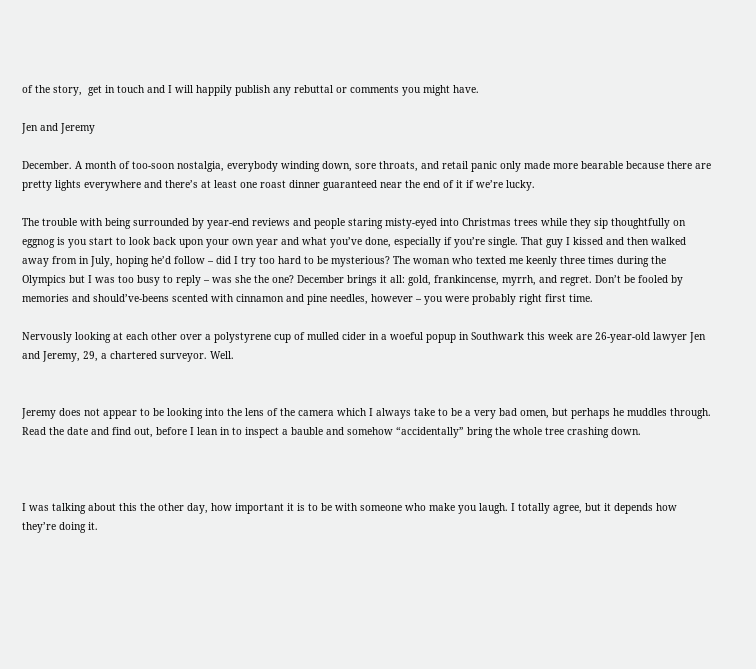of the story,  get in touch and I will happily publish any rebuttal or comments you might have.

Jen and Jeremy

December. A month of too-soon nostalgia, everybody winding down, sore throats, and retail panic only made more bearable because there are pretty lights everywhere and there’s at least one roast dinner guaranteed near the end of it if we’re lucky.

The trouble with being surrounded by year-end reviews and people staring misty-eyed into Christmas trees while they sip thoughtfully on eggnog is you start to look back upon your own year and what you’ve done, especially if you’re single. That guy I kissed and then walked away from in July, hoping he’d follow – did I try too hard to be mysterious? The woman who texted me keenly three times during the Olympics but I was too busy to reply – was she the one? December brings it all: gold, frankincense, myrrh, and regret. Don’t be fooled by memories and should’ve-beens scented with cinnamon and pine needles, however – you were probably right first time.

Nervously looking at each other over a polystyrene cup of mulled cider in a woeful popup in Southwark this week are 26-year-old lawyer Jen and Jeremy, 29, a chartered surveyor. Well.


Jeremy does not appear to be looking into the lens of the camera which I always take to be a very bad omen, but perhaps he muddles through. Read the date and find out, before I lean in to inspect a bauble and somehow “accidentally” bring the whole tree crashing down.



I was talking about this the other day, how important it is to be with someone who make you laugh. I totally agree, but it depends how they’re doing it.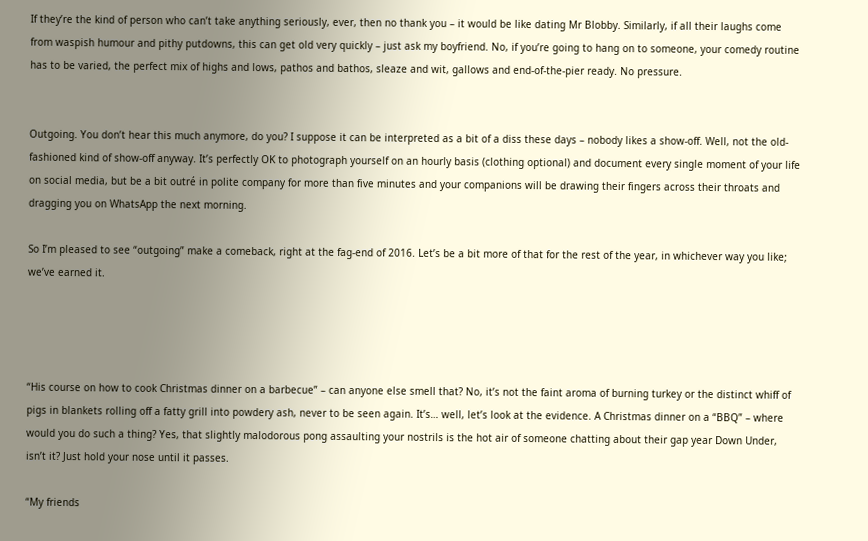If they’re the kind of person who can’t take anything seriously, ever, then no thank you – it would be like dating Mr Blobby. Similarly, if all their laughs come from waspish humour and pithy putdowns, this can get old very quickly – just ask my boyfriend. No, if you’re going to hang on to someone, your comedy routine has to be varied, the perfect mix of highs and lows, pathos and bathos, sleaze and wit, gallows and end-of-the-pier ready. No pressure.


Outgoing. You don’t hear this much anymore, do you? I suppose it can be interpreted as a bit of a diss these days – nobody likes a show-off. Well, not the old-fashioned kind of show-off anyway. It’s perfectly OK to photograph yourself on an hourly basis (clothing optional) and document every single moment of your life on social media, but be a bit outré in polite company for more than five minutes and your companions will be drawing their fingers across their throats and dragging you on WhatsApp the next morning.

So I’m pleased to see “outgoing” make a comeback, right at the fag-end of 2016. Let’s be a bit more of that for the rest of the year, in whichever way you like; we’ve earned it.




“His course on how to cook Christmas dinner on a barbecue” – can anyone else smell that? No, it’s not the faint aroma of burning turkey or the distinct whiff of pigs in blankets rolling off a fatty grill into powdery ash, never to be seen again. It’s… well, let’s look at the evidence. A Christmas dinner on a “BBQ” – where would you do such a thing? Yes, that slightly malodorous pong assaulting your nostrils is the hot air of someone chatting about their gap year Down Under, isn’t it? Just hold your nose until it passes.

“My friends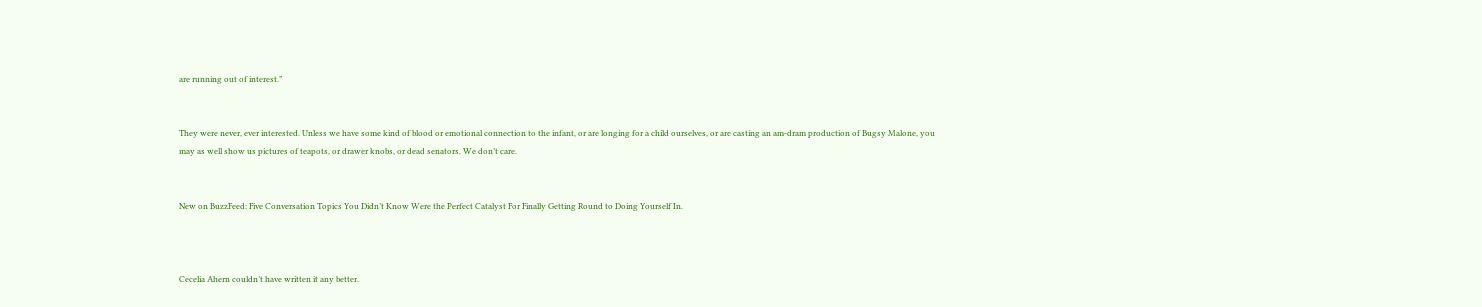are running out of interest.”


They were never, ever interested. Unless we have some kind of blood or emotional connection to the infant, or are longing for a child ourselves, or are casting an am-dram production of Bugsy Malone, you may as well show us pictures of teapots, or drawer knobs, or dead senators. We don’t care.


New on BuzzFeed: Five Conversation Topics You Didn’t Know Were the Perfect Catalyst For Finally Getting Round to Doing Yourself In.



Cecelia Ahern couldn’t have written it any better.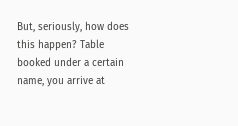But, seriously, how does this happen? Table booked under a certain name, you arrive at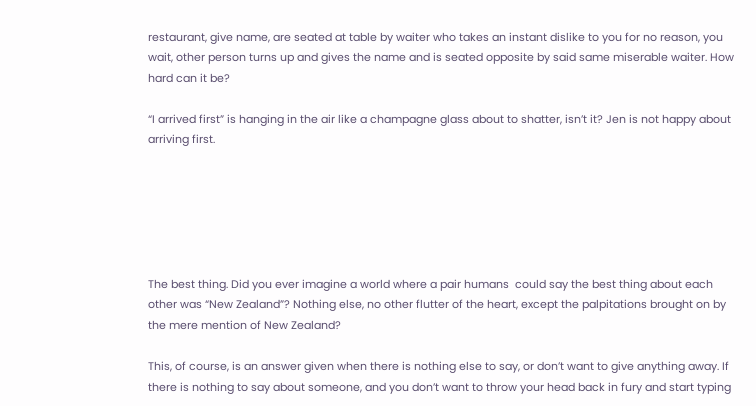restaurant, give name, are seated at table by waiter who takes an instant dislike to you for no reason, you wait, other person turns up and gives the name and is seated opposite by said same miserable waiter. How hard can it be?

“I arrived first” is hanging in the air like a champagne glass about to shatter, isn’t it? Jen is not happy about arriving first.






The best thing. Did you ever imagine a world where a pair humans  could say the best thing about each other was “New Zealand”? Nothing else, no other flutter of the heart, except the palpitations brought on by the mere mention of New Zealand?

This, of course, is an answer given when there is nothing else to say, or don’t want to give anything away. If there is nothing to say about someone, and you don’t want to throw your head back in fury and start typing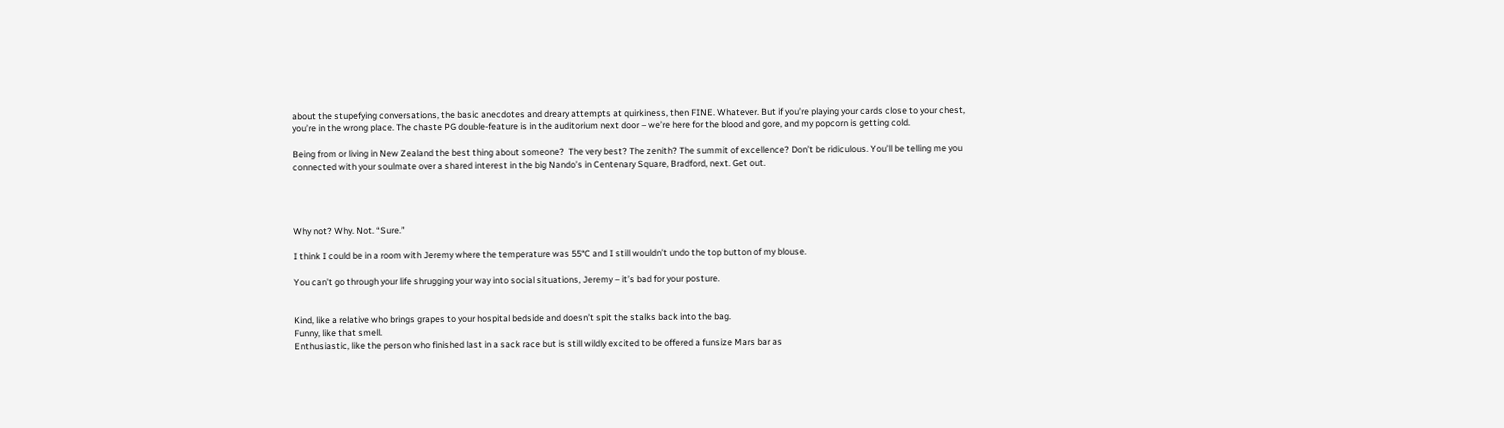about the stupefying conversations, the basic anecdotes and dreary attempts at quirkiness, then FINE. Whatever. But if you’re playing your cards close to your chest, you’re in the wrong place. The chaste PG double-feature is in the auditorium next door – we’re here for the blood and gore, and my popcorn is getting cold.

Being from or living in New Zealand the best thing about someone?  The very best? The zenith? The summit of excellence? Don’t be ridiculous. You’ll be telling me you connected with your soulmate over a shared interest in the big Nando’s in Centenary Square, Bradford, next. Get out.




Why not? Why. Not. “Sure.”

I think I could be in a room with Jeremy where the temperature was 55°C and I still wouldn’t undo the top button of my blouse.

You can’t go through your life shrugging your way into social situations, Jeremy – it’s bad for your posture.


Kind, like a relative who brings grapes to your hospital bedside and doesn’t spit the stalks back into the bag.
Funny, like that smell.
Enthusiastic, like the person who finished last in a sack race but is still wildly excited to be offered a funsize Mars bar as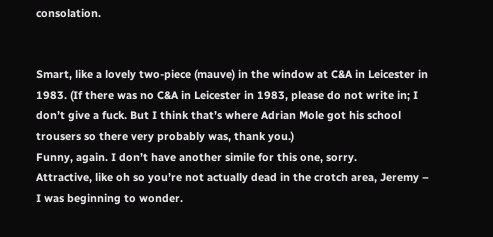consolation.


Smart, like a lovely two-piece (mauve) in the window at C&A in Leicester in 1983. (If there was no C&A in Leicester in 1983, please do not write in; I don’t give a fuck. But I think that’s where Adrian Mole got his school trousers so there very probably was, thank you.)
Funny, again. I don’t have another simile for this one, sorry.
Attractive, like oh so you’re not actually dead in the crotch area, Jeremy – I was beginning to wonder.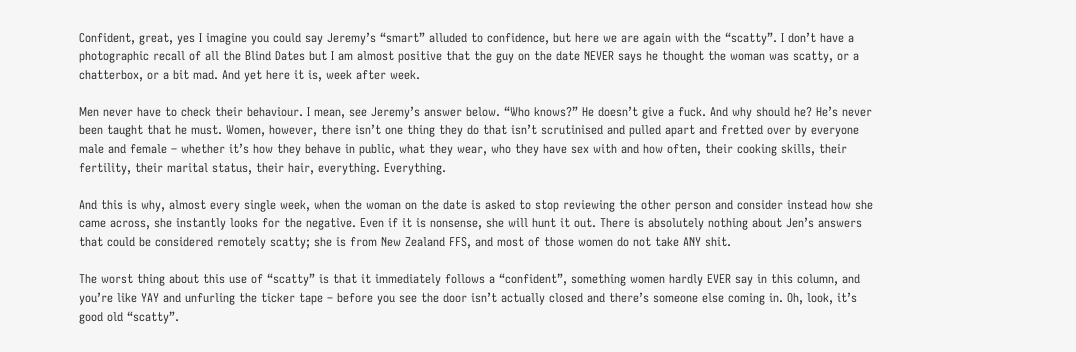Confident, great, yes I imagine you could say Jeremy’s “smart” alluded to confidence, but here we are again with the “scatty”. I don’t have a photographic recall of all the Blind Dates but I am almost positive that the guy on the date NEVER says he thought the woman was scatty, or a chatterbox, or a bit mad. And yet here it is, week after week.

Men never have to check their behaviour. I mean, see Jeremy’s answer below. “Who knows?” He doesn’t give a fuck. And why should he? He’s never been taught that he must. Women, however, there isn’t one thing they do that isn’t scrutinised and pulled apart and fretted over by everyone male and female – whether it’s how they behave in public, what they wear, who they have sex with and how often, their cooking skills, their fertility, their marital status, their hair, everything. Everything.

And this is why, almost every single week, when the woman on the date is asked to stop reviewing the other person and consider instead how she came across, she instantly looks for the negative. Even if it is nonsense, she will hunt it out. There is absolutely nothing about Jen’s answers that could be considered remotely scatty; she is from New Zealand FFS, and most of those women do not take ANY shit.

The worst thing about this use of “scatty” is that it immediately follows a “confident”, something women hardly EVER say in this column, and you’re like YAY and unfurling the ticker tape – before you see the door isn’t actually closed and there’s someone else coming in. Oh, look, it’s good old “scatty”.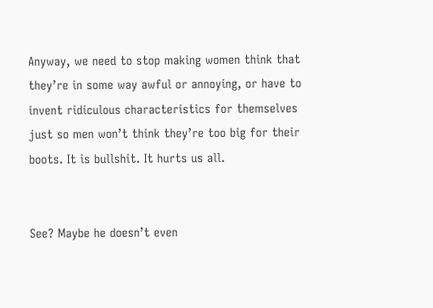Anyway, we need to stop making women think that they’re in some way awful or annoying, or have to invent ridiculous characteristics for themselves just so men won’t think they’re too big for their boots. It is bullshit. It hurts us all.


See? Maybe he doesn’t even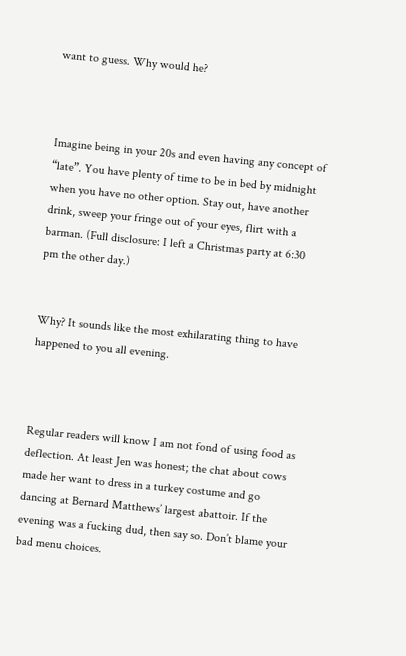want to guess. Why would he?



Imagine being in your 20s and even having any concept of “late”. You have plenty of time to be in bed by midnight when you have no other option. Stay out, have another drink, sweep your fringe out of your eyes, flirt with a barman. (Full disclosure: I left a Christmas party at 6:30 pm the other day.)


Why? It sounds like the most exhilarating thing to have happened to you all evening.



Regular readers will know I am not fond of using food as deflection. At least Jen was honest; the chat about cows made her want to dress in a turkey costume and go dancing at Bernard Matthews’ largest abattoir. If the evening was a fucking dud, then say so. Don’t blame your bad menu choices.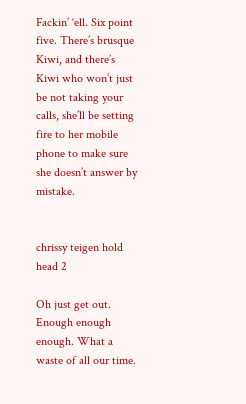Fackin’ ‘ell. Six point five. There’s brusque Kiwi, and there’s Kiwi who won’t just be not taking your calls, she’ll be setting fire to her mobile phone to make sure she doesn’t answer by mistake.


chrissy teigen hold head 2

Oh just get out. Enough enough enough. What a waste of all our time.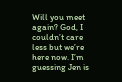Will you meet again? God, I couldn’t care less but we’re here now. I’m guessing Jen is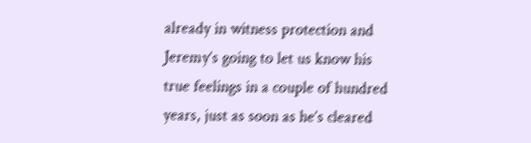already in witness protection and Jeremy’s going to let us know his true feelings in a couple of hundred years, just as soon as he’s cleared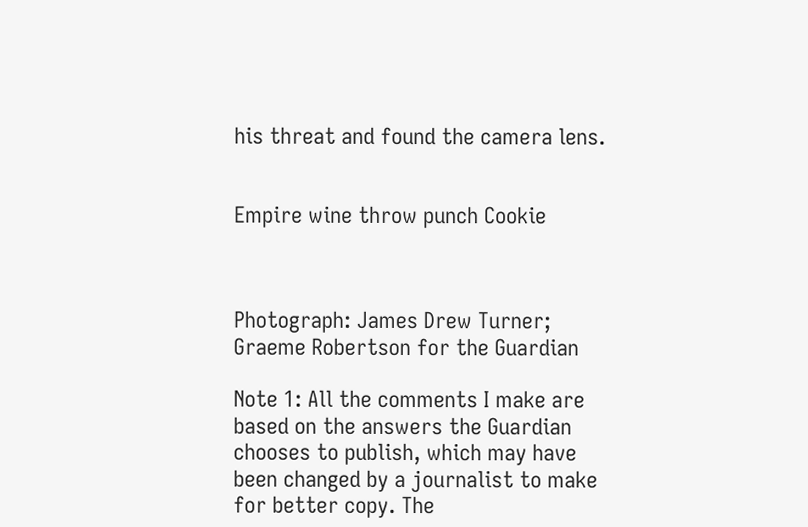his threat and found the camera lens.


Empire wine throw punch Cookie



Photograph: James Drew Turner; Graeme Robertson for the Guardian

Note 1: All the comments I make are based on the answers the Guardian chooses to publish, which may have been changed by a journalist to make for better copy. The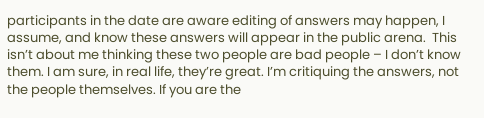participants in the date are aware editing of answers may happen, I assume, and know these answers will appear in the public arena.  This isn’t about me thinking these two people are bad people – I don’t know them. I am sure, in real life, they’re great. I’m critiquing the answers, not the people themselves. If you are the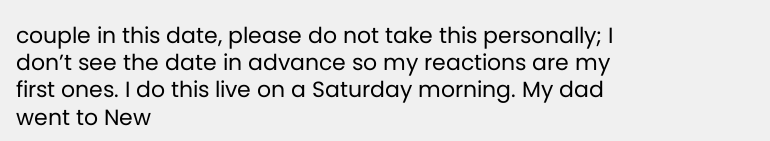couple in this date, please do not take this personally; I don’t see the date in advance so my reactions are my first ones. I do this live on a Saturday morning. My dad went to New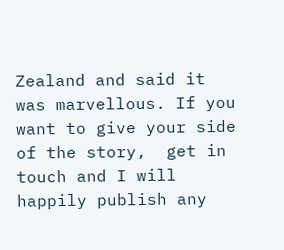Zealand and said it was marvellous. If you want to give your side of the story,  get in touch and I will happily publish any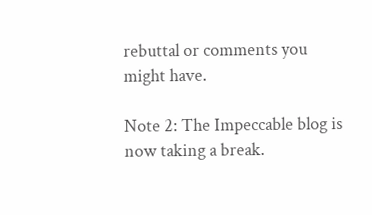rebuttal or comments you might have.

Note 2: The Impeccable blog is now taking a break.